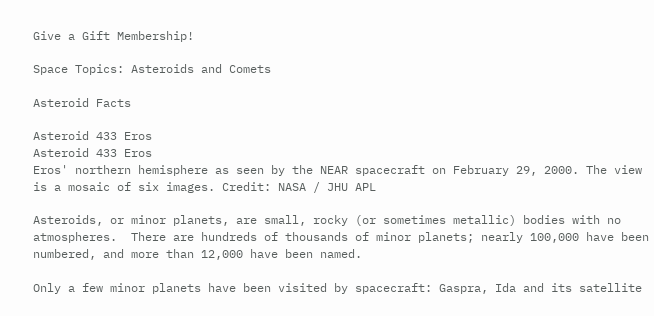Give a Gift Membership!

Space Topics: Asteroids and Comets

Asteroid Facts

Asteroid 433 Eros
Asteroid 433 Eros
Eros' northern hemisphere as seen by the NEAR spacecraft on February 29, 2000. The view is a mosaic of six images. Credit: NASA / JHU APL

Asteroids, or minor planets, are small, rocky (or sometimes metallic) bodies with no atmospheres.  There are hundreds of thousands of minor planets; nearly 100,000 have been numbered, and more than 12,000 have been named.

Only a few minor planets have been visited by spacecraft: Gaspra, Ida and its satellite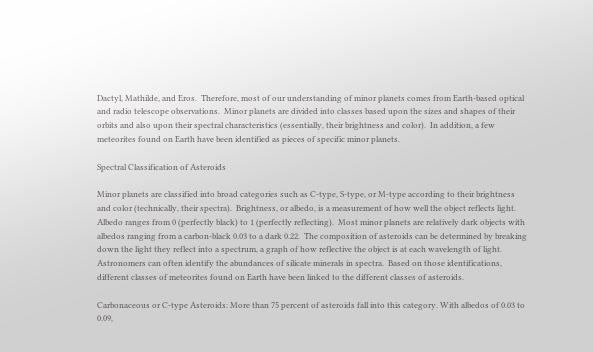Dactyl, Mathilde, and Eros.  Therefore, most of our understanding of minor planets comes from Earth-based optical and radio telescope observations.  Minor planets are divided into classes based upon the sizes and shapes of their orbits and also upon their spectral characteristics (essentially, their brightness and color).  In addition, a few meteorites found on Earth have been identified as pieces of specific minor planets.

Spectral Classification of Asteroids

Minor planets are classified into broad categories such as C-type, S-type, or M-type according to their brightness and color (technically, their spectra).  Brightness, or albedo, is a measurement of how well the object reflects light.  Albedo ranges from 0 (perfectly black) to 1 (perfectly reflecting).  Most minor planets are relatively dark objects with albedos ranging from a carbon-black 0.03 to a dark 0.22.  The composition of asteroids can be determined by breaking down the light they reflect into a spectrum, a graph of how reflective the object is at each wavelength of light.  Astronomers can often identify the abundances of silicate minerals in spectra.  Based on those identifications, different classes of meteorites found on Earth have been linked to the different classes of asteroids.

Carbonaceous or C-type Asteroids: More than 75 percent of asteroids fall into this category. With albedos of 0.03 to 0.09,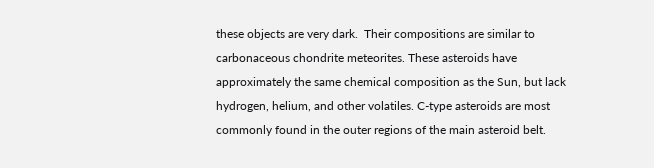these objects are very dark.  Their compositions are similar to carbonaceous chondrite meteorites. These asteroids have approximately the same chemical composition as the Sun, but lack hydrogen, helium, and other volatiles. C-type asteroids are most commonly found in the outer regions of the main asteroid belt.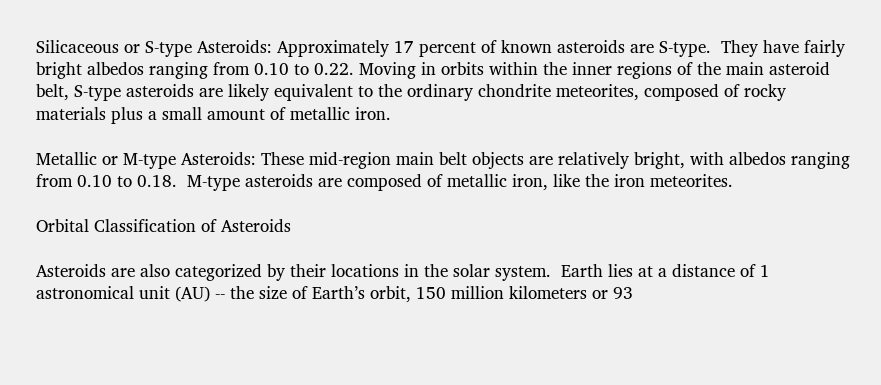Silicaceous or S-type Asteroids: Approximately 17 percent of known asteroids are S-type.  They have fairly bright albedos ranging from 0.10 to 0.22. Moving in orbits within the inner regions of the main asteroid belt, S-type asteroids are likely equivalent to the ordinary chondrite meteorites, composed of rocky materials plus a small amount of metallic iron.

Metallic or M-type Asteroids: These mid-region main belt objects are relatively bright, with albedos ranging from 0.10 to 0.18.  M-type asteroids are composed of metallic iron, like the iron meteorites.

Orbital Classification of Asteroids

Asteroids are also categorized by their locations in the solar system.  Earth lies at a distance of 1 astronomical unit (AU) -- the size of Earth’s orbit, 150 million kilometers or 93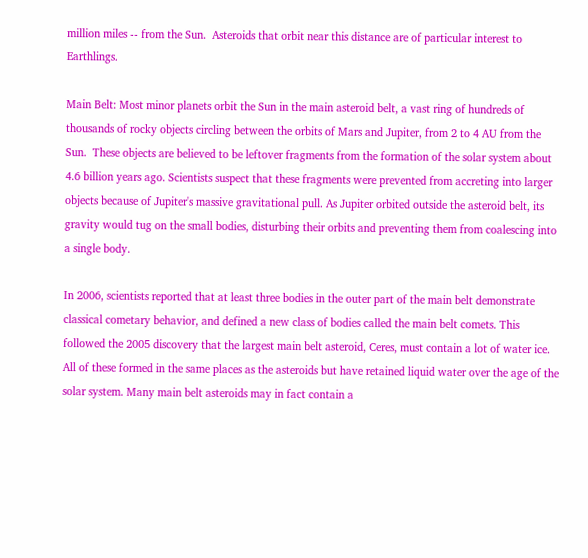million miles -- from the Sun.  Asteroids that orbit near this distance are of particular interest to Earthlings.

Main Belt: Most minor planets orbit the Sun in the main asteroid belt, a vast ring of hundreds of thousands of rocky objects circling between the orbits of Mars and Jupiter, from 2 to 4 AU from the Sun.  These objects are believed to be leftover fragments from the formation of the solar system about 4.6 billion years ago. Scientists suspect that these fragments were prevented from accreting into larger objects because of Jupiter's massive gravitational pull. As Jupiter orbited outside the asteroid belt, its gravity would tug on the small bodies, disturbing their orbits and preventing them from coalescing into a single body.

In 2006, scientists reported that at least three bodies in the outer part of the main belt demonstrate classical cometary behavior, and defined a new class of bodies called the main belt comets. This followed the 2005 discovery that the largest main belt asteroid, Ceres, must contain a lot of water ice. All of these formed in the same places as the asteroids but have retained liquid water over the age of the solar system. Many main belt asteroids may in fact contain a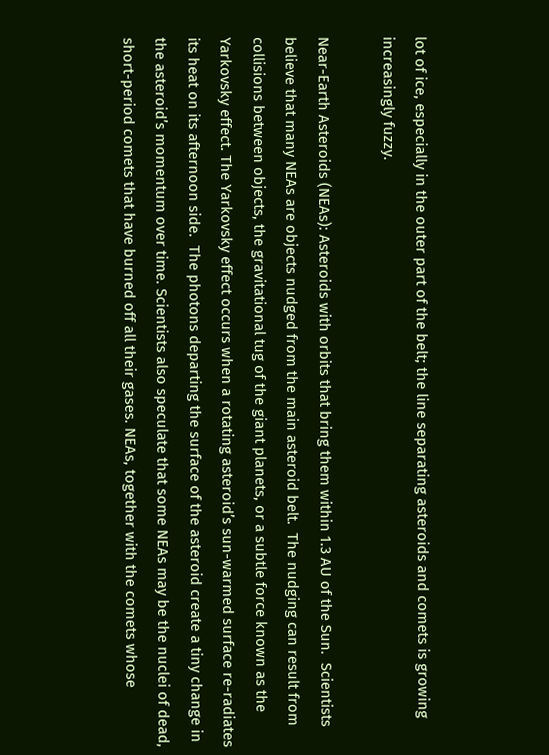lot of ice, especially in the outer part of the belt; the line separating asteroids and comets is growing increasingly fuzzy.

Near-Earth Asteroids (NEAs): Asteroids with orbits that bring them within 1.3 AU of the Sun.  Scientists believe that many NEAs are objects nudged from the main asteroid belt.  The nudging can result from collisions between objects, the gravitational tug of the giant planets, or a subtle force known as the Yarkovsky effect. The Yarkovsky effect occurs when a rotating asteroid’s sun-warmed surface re-radiates its heat on its afternoon side.  The photons departing the surface of the asteroid create a tiny change in the asteroid’s momentum over time. Scientists also speculate that some NEAs may be the nuclei of dead, short-period comets that have burned off all their gases. NEAs, together with the comets whose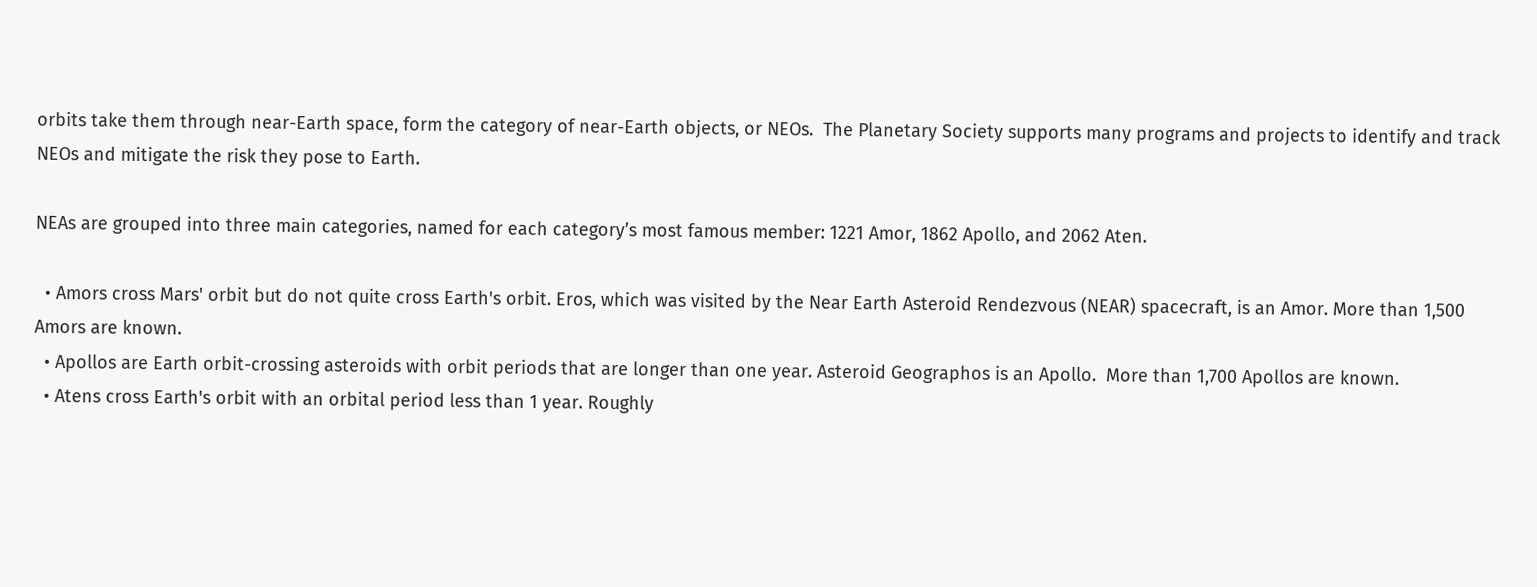orbits take them through near-Earth space, form the category of near-Earth objects, or NEOs.  The Planetary Society supports many programs and projects to identify and track NEOs and mitigate the risk they pose to Earth.

NEAs are grouped into three main categories, named for each category’s most famous member: 1221 Amor, 1862 Apollo, and 2062 Aten.

  • Amors cross Mars' orbit but do not quite cross Earth's orbit. Eros, which was visited by the Near Earth Asteroid Rendezvous (NEAR) spacecraft, is an Amor. More than 1,500 Amors are known.
  • Apollos are Earth orbit-crossing asteroids with orbit periods that are longer than one year. Asteroid Geographos is an Apollo.  More than 1,700 Apollos are known.
  • Atens cross Earth's orbit with an orbital period less than 1 year. Roughly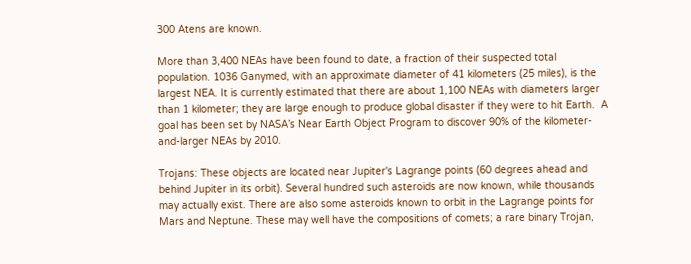300 Atens are known.

More than 3,400 NEAs have been found to date, a fraction of their suspected total population. 1036 Ganymed, with an approximate diameter of 41 kilometers (25 miles), is the largest NEA. It is currently estimated that there are about 1,100 NEAs with diameters larger than 1 kilometer; they are large enough to produce global disaster if they were to hit Earth.  A goal has been set by NASA’s Near Earth Object Program to discover 90% of the kilometer-and-larger NEAs by 2010.

Trojans: These objects are located near Jupiter's Lagrange points (60 degrees ahead and behind Jupiter in its orbit). Several hundred such asteroids are now known, while thousands may actually exist. There are also some asteroids known to orbit in the Lagrange points for Mars and Neptune. These may well have the compositions of comets; a rare binary Trojan,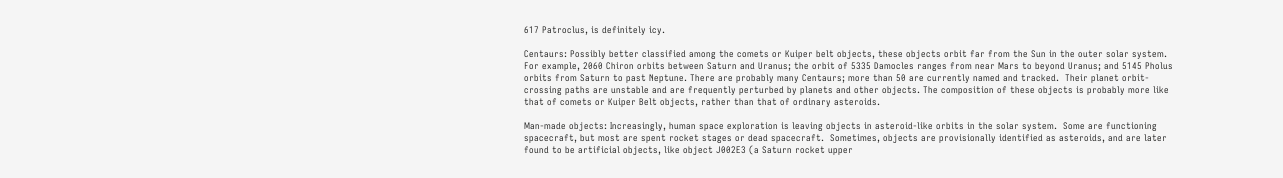617 Patroclus, is definitely icy.

Centaurs: Possibly better classified among the comets or Kuiper belt objects, these objects orbit far from the Sun in the outer solar system.  For example, 2060 Chiron orbits between Saturn and Uranus; the orbit of 5335 Damocles ranges from near Mars to beyond Uranus; and 5145 Pholus orbits from Saturn to past Neptune. There are probably many Centaurs; more than 50 are currently named and tracked.  Their planet orbit-crossing paths are unstable and are frequently perturbed by planets and other objects. The composition of these objects is probably more like that of comets or Kuiper Belt objects, rather than that of ordinary asteroids.

Man-made objects: Increasingly, human space exploration is leaving objects in asteroid-like orbits in the solar system.  Some are functioning spacecraft, but most are spent rocket stages or dead spacecraft.  Sometimes, objects are provisionally identified as asteroids, and are later found to be artificial objects, like object J002E3 (a Saturn rocket upper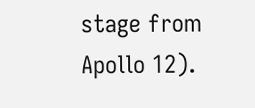stage from Apollo 12).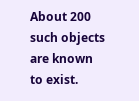About 200 such objects are known to exist.